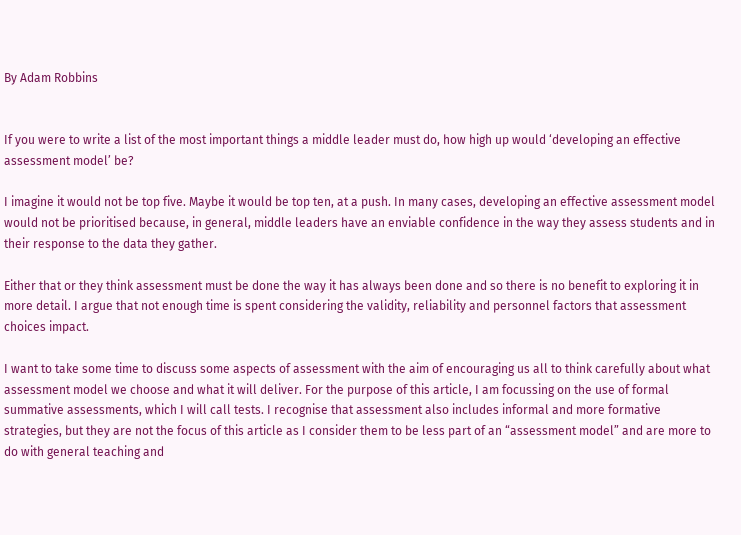By Adam Robbins


If you were to write a list of the most important things a middle leader must do, how high up would ‘developing an effective assessment model’ be?

I imagine it would not be top five. Maybe it would be top ten, at a push. In many cases, developing an effective assessment model would not be prioritised because, in general, middle leaders have an enviable confidence in the way they assess students and in their response to the data they gather.

Either that or they think assessment must be done the way it has always been done and so there is no benefit to exploring it in more detail. I argue that not enough time is spent considering the validity, reliability and personnel factors that assessment choices impact.

I want to take some time to discuss some aspects of assessment with the aim of encouraging us all to think carefully about what assessment model we choose and what it will deliver. For the purpose of this article, I am focussing on the use of formal summative assessments, which I will call tests. I recognise that assessment also includes informal and more formative strategies, but they are not the focus of this article as I consider them to be less part of an “assessment model” and are more to do with general teaching and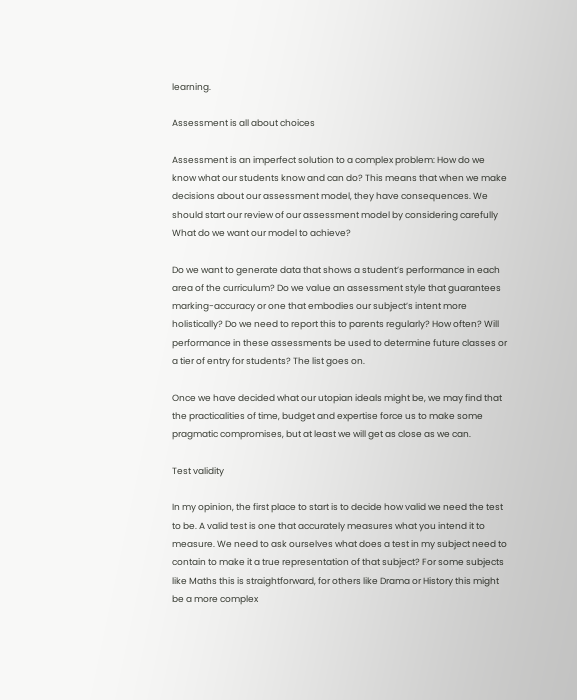learning.

Assessment is all about choices

Assessment is an imperfect solution to a complex problem: How do we know what our students know and can do? This means that when we make decisions about our assessment model, they have consequences. We should start our review of our assessment model by considering carefully What do we want our model to achieve?

Do we want to generate data that shows a student’s performance in each area of the curriculum? Do we value an assessment style that guarantees marking-accuracy or one that embodies our subject’s intent more holistically? Do we need to report this to parents regularly? How often? Will performance in these assessments be used to determine future classes or a tier of entry for students? The list goes on.

Once we have decided what our utopian ideals might be, we may find that the practicalities of time, budget and expertise force us to make some pragmatic compromises, but at least we will get as close as we can.

Test validity

In my opinion, the first place to start is to decide how valid we need the test to be. A valid test is one that accurately measures what you intend it to measure. We need to ask ourselves what does a test in my subject need to contain to make it a true representation of that subject? For some subjects like Maths this is straightforward, for others like Drama or History this might be a more complex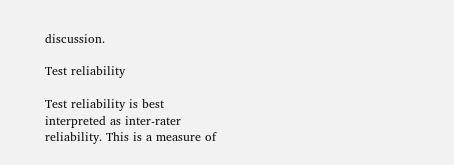discussion.

Test reliability

Test reliability is best interpreted as inter-rater reliability. This is a measure of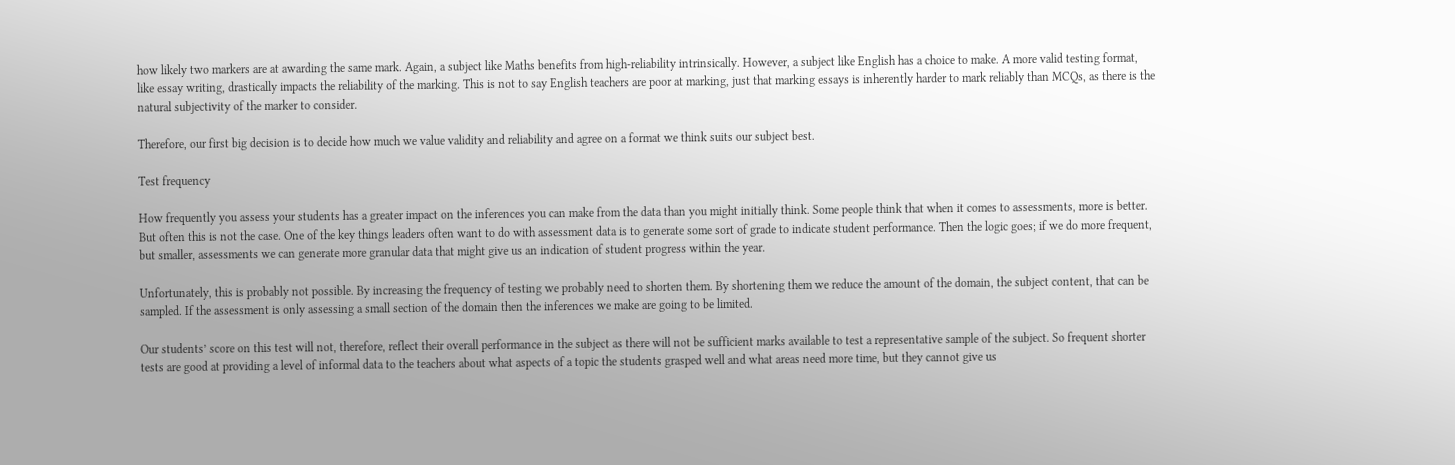how likely two markers are at awarding the same mark. Again, a subject like Maths benefits from high-reliability intrinsically. However, a subject like English has a choice to make. A more valid testing format, like essay writing, drastically impacts the reliability of the marking. This is not to say English teachers are poor at marking, just that marking essays is inherently harder to mark reliably than MCQs, as there is the natural subjectivity of the marker to consider.

Therefore, our first big decision is to decide how much we value validity and reliability and agree on a format we think suits our subject best.

Test frequency

How frequently you assess your students has a greater impact on the inferences you can make from the data than you might initially think. Some people think that when it comes to assessments, more is better. But often this is not the case. One of the key things leaders often want to do with assessment data is to generate some sort of grade to indicate student performance. Then the logic goes; if we do more frequent, but smaller, assessments we can generate more granular data that might give us an indication of student progress within the year.

Unfortunately, this is probably not possible. By increasing the frequency of testing we probably need to shorten them. By shortening them we reduce the amount of the domain, the subject content, that can be sampled. If the assessment is only assessing a small section of the domain then the inferences we make are going to be limited.

Our students’ score on this test will not, therefore, reflect their overall performance in the subject as there will not be sufficient marks available to test a representative sample of the subject. So frequent shorter tests are good at providing a level of informal data to the teachers about what aspects of a topic the students grasped well and what areas need more time, but they cannot give us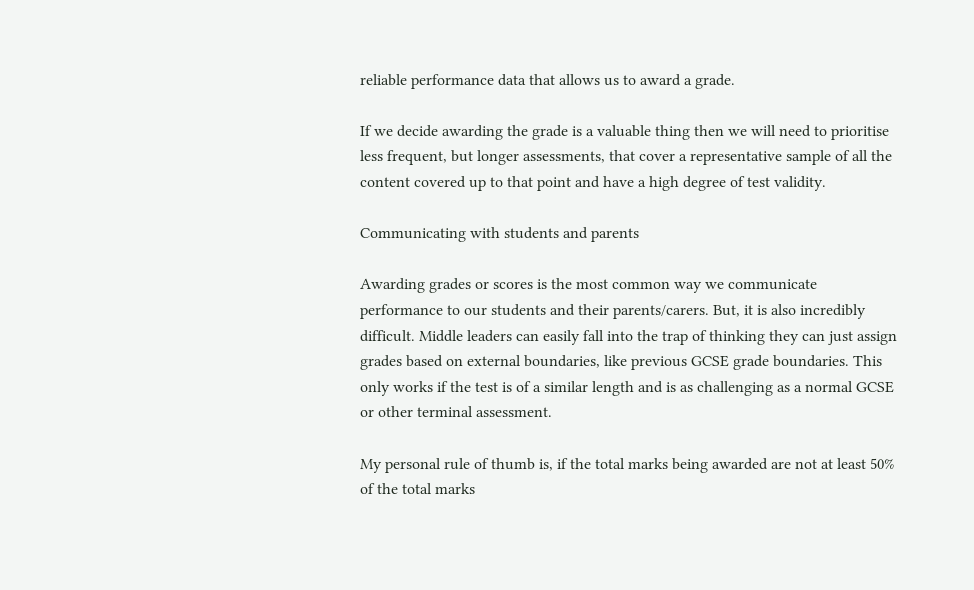reliable performance data that allows us to award a grade.

If we decide awarding the grade is a valuable thing then we will need to prioritise less frequent, but longer assessments, that cover a representative sample of all the content covered up to that point and have a high degree of test validity.

Communicating with students and parents

Awarding grades or scores is the most common way we communicate performance to our students and their parents/carers. But, it is also incredibly difficult. Middle leaders can easily fall into the trap of thinking they can just assign grades based on external boundaries, like previous GCSE grade boundaries. This only works if the test is of a similar length and is as challenging as a normal GCSE or other terminal assessment.

My personal rule of thumb is, if the total marks being awarded are not at least 50% of the total marks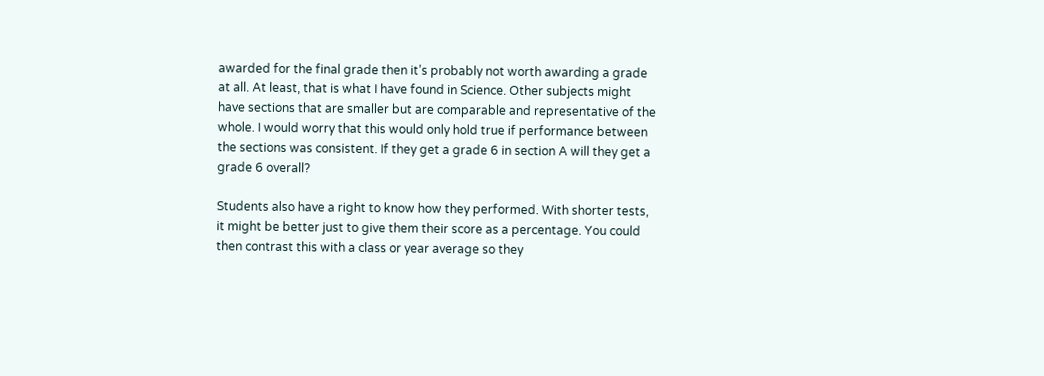awarded for the final grade then it’s probably not worth awarding a grade at all. At least, that is what I have found in Science. Other subjects might have sections that are smaller but are comparable and representative of the whole. I would worry that this would only hold true if performance between the sections was consistent. If they get a grade 6 in section A will they get a grade 6 overall?

Students also have a right to know how they performed. With shorter tests, it might be better just to give them their score as a percentage. You could then contrast this with a class or year average so they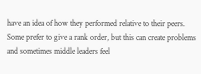have an idea of how they performed relative to their peers. Some prefer to give a rank order, but this can create problems and sometimes middle leaders feel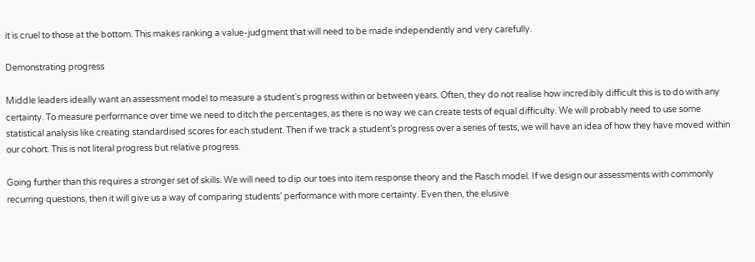it is cruel to those at the bottom. This makes ranking a value-judgment that will need to be made independently and very carefully.

Demonstrating progress

Middle leaders ideally want an assessment model to measure a student’s progress within or between years. Often, they do not realise how incredibly difficult this is to do with any certainty. To measure performance over time we need to ditch the percentages, as there is no way we can create tests of equal difficulty. We will probably need to use some statistical analysis like creating standardised scores for each student. Then if we track a student’s progress over a series of tests, we will have an idea of how they have moved within our cohort. This is not literal progress but relative progress.

Going further than this requires a stronger set of skills. We will need to dip our toes into item response theory and the Rasch model. If we design our assessments with commonly recurring questions, then it will give us a way of comparing students’ performance with more certainty. Even then, the elusive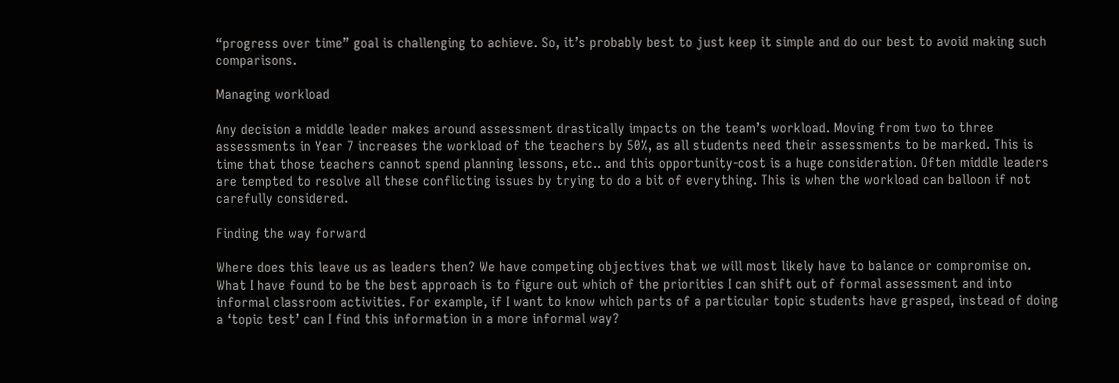“progress over time” goal is challenging to achieve. So, it’s probably best to just keep it simple and do our best to avoid making such comparisons.

Managing workload

Any decision a middle leader makes around assessment drastically impacts on the team’s workload. Moving from two to three assessments in Year 7 increases the workload of the teachers by 50%, as all students need their assessments to be marked. This is time that those teachers cannot spend planning lessons, etc.. and this opportunity-cost is a huge consideration. Often middle leaders are tempted to resolve all these conflicting issues by trying to do a bit of everything. This is when the workload can balloon if not carefully considered.

Finding the way forward

Where does this leave us as leaders then? We have competing objectives that we will most likely have to balance or compromise on. What I have found to be the best approach is to figure out which of the priorities I can shift out of formal assessment and into informal classroom activities. For example, if I want to know which parts of a particular topic students have grasped, instead of doing a ‘topic test’ can I find this information in a more informal way?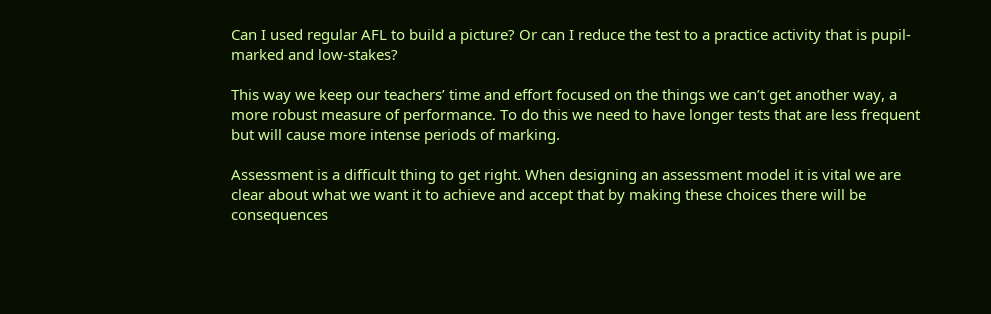Can I used regular AFL to build a picture? Or can I reduce the test to a practice activity that is pupil-marked and low-stakes?

This way we keep our teachers’ time and effort focused on the things we can’t get another way, a more robust measure of performance. To do this we need to have longer tests that are less frequent but will cause more intense periods of marking.

Assessment is a difficult thing to get right. When designing an assessment model it is vital we are clear about what we want it to achieve and accept that by making these choices there will be consequences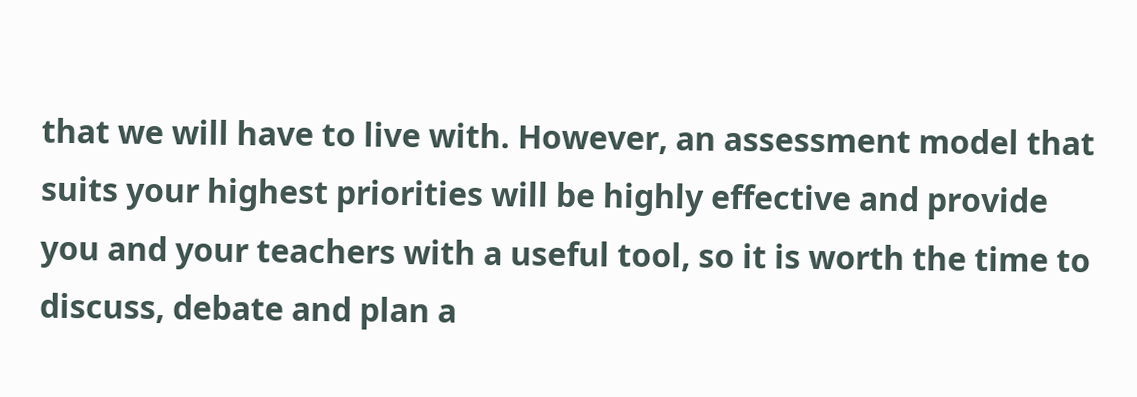that we will have to live with. However, an assessment model that suits your highest priorities will be highly effective and provide you and your teachers with a useful tool, so it is worth the time to discuss, debate and plan a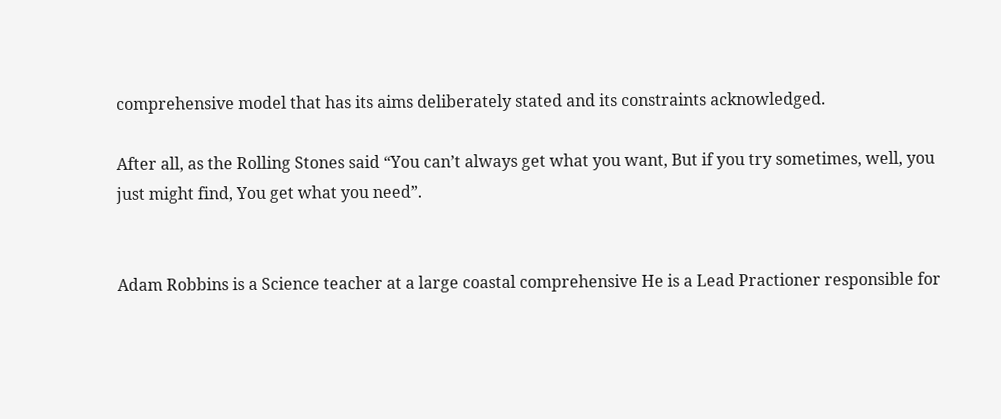comprehensive model that has its aims deliberately stated and its constraints acknowledged.

After all, as the Rolling Stones said “You can’t always get what you want, But if you try sometimes, well, you just might find, You get what you need”.


Adam Robbins is a Science teacher at a large coastal comprehensive He is a Lead Practioner responsible for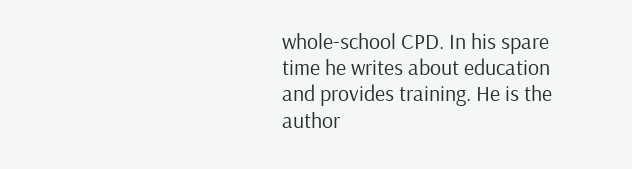whole-school CPD. In his spare time he writes about education and provides training. He is the author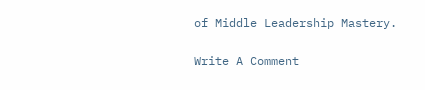of Middle Leadership Mastery.

Write A Comment